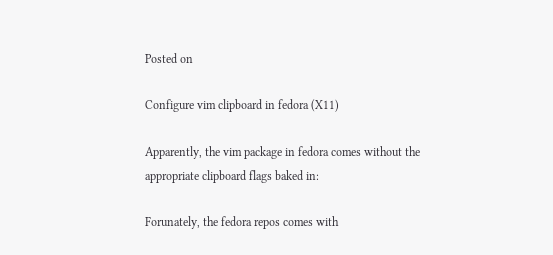Posted on

Configure vim clipboard in fedora (X11)

Apparently, the vim package in fedora comes without the appropriate clipboard flags baked in:

Forunately, the fedora repos comes with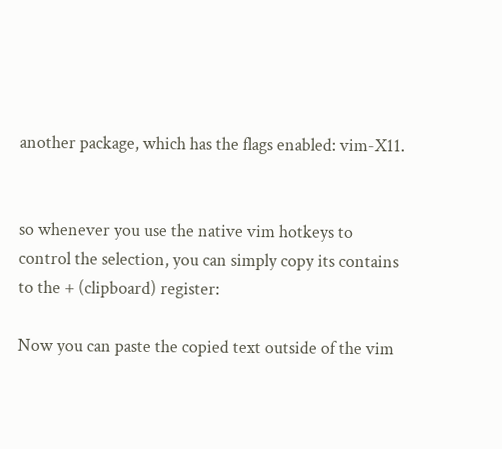another package, which has the flags enabled: vim-X11.


so whenever you use the native vim hotkeys to control the selection, you can simply copy its contains to the + (clipboard) register:

Now you can paste the copied text outside of the vim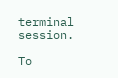terminal session.

To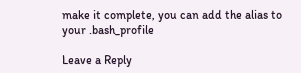make it complete, you can add the alias to your .bash_profile

Leave a Reply